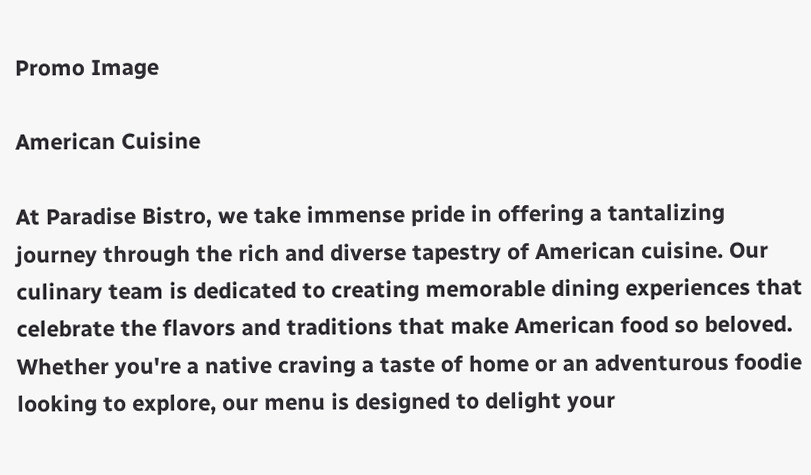Promo Image

American Cuisine

At Paradise Bistro, we take immense pride in offering a tantalizing journey through the rich and diverse tapestry of American cuisine. Our culinary team is dedicated to creating memorable dining experiences that celebrate the flavors and traditions that make American food so beloved. Whether you're a native craving a taste of home or an adventurous foodie looking to explore, our menu is designed to delight your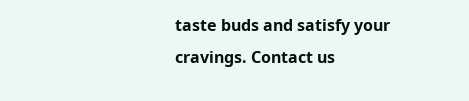taste buds and satisfy your cravings. Contact us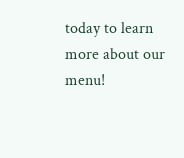today to learn more about our menu!